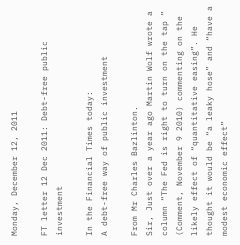Monday, December 12, 2011

FT letter 12 Dec 2011: Debt-free public investment

In the Financial Times today:
A debt-free way of public investment

From Mr Charles Bazlinton.
Sir, Just over a year ago Martin Wolf wrote a column “The Fed is right to turn on the tap ” (Comment, November 9 2010) commenting on the likely effect of “quantitative easing”. He thought it would be “a leaky hose” and “have a modest economic effect”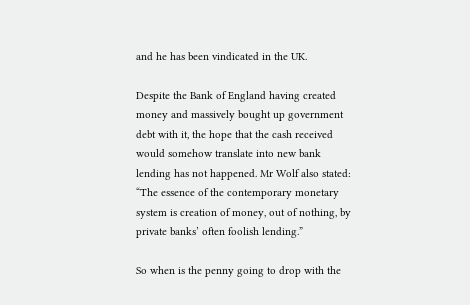and he has been vindicated in the UK.

Despite the Bank of England having created money and massively bought up government debt with it, the hope that the cash received would somehow translate into new bank lending has not happened. Mr Wolf also stated: “The essence of the contemporary monetary system is creation of money, out of nothing, by private banks’ often foolish lending.”

So when is the penny going to drop with the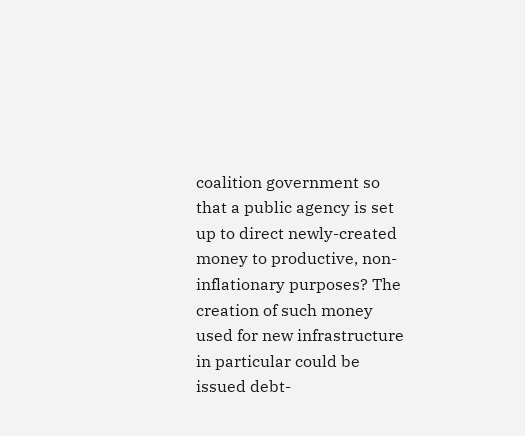coalition government so that a public agency is set up to direct newly-created money to productive, non-inflationary purposes? The creation of such money used for new infrastructure in particular could be issued debt-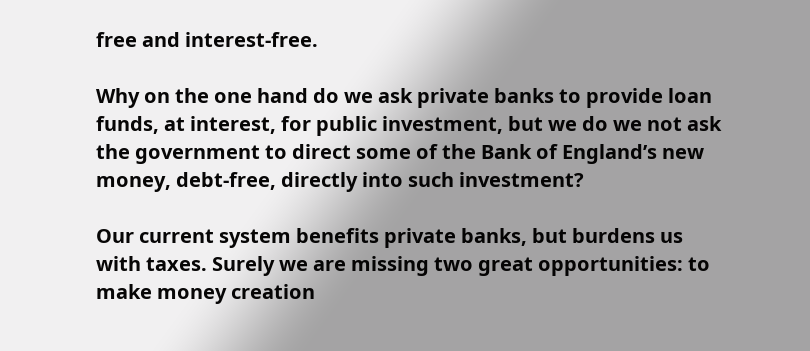free and interest-free.

Why on the one hand do we ask private banks to provide loan funds, at interest, for public investment, but we do we not ask the government to direct some of the Bank of England’s new money, debt-free, directly into such investment?

Our current system benefits private banks, but burdens us with taxes. Surely we are missing two great opportunities: to make money creation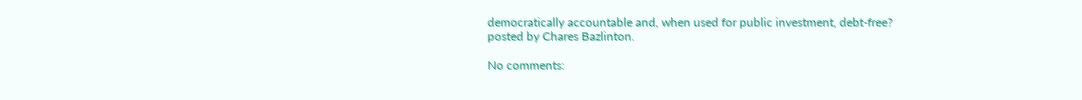democratically accountable and, when used for public investment, debt-free?
posted by Chares Bazlinton.

No comments: